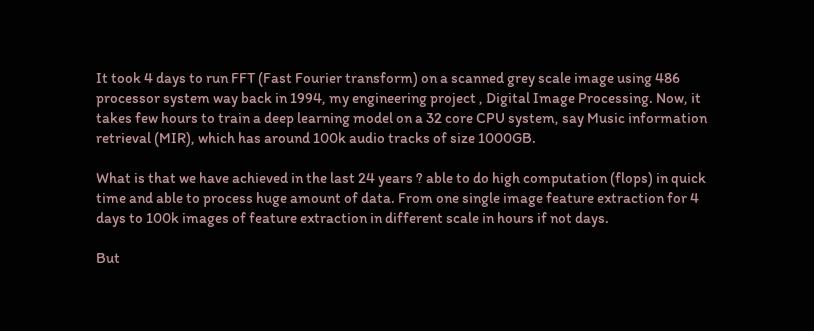It took 4 days to run FFT (Fast Fourier transform) on a scanned grey scale image using 486 processor system way back in 1994, my engineering project , Digital Image Processing. Now, it takes few hours to train a deep learning model on a 32 core CPU system, say Music information retrieval (MIR), which has around 100k audio tracks of size 1000GB.

What is that we have achieved in the last 24 years ? able to do high computation (flops) in quick time and able to process huge amount of data. From one single image feature extraction for 4 days to 100k images of feature extraction in different scale in hours if not days.

But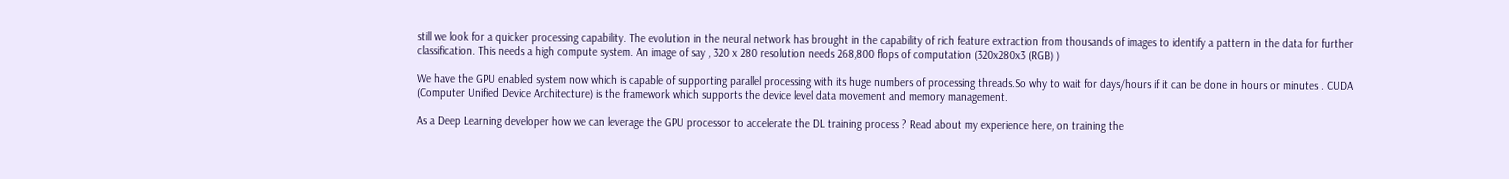still we look for a quicker processing capability. The evolution in the neural network has brought in the capability of rich feature extraction from thousands of images to identify a pattern in the data for further classification. This needs a high compute system. An image of say , 320 x 280 resolution needs 268,800 flops of computation (320x280x3 (RGB) )

We have the GPU enabled system now which is capable of supporting parallel processing with its huge numbers of processing threads.So why to wait for days/hours if it can be done in hours or minutes . CUDA (Computer Unified Device Architecture) is the framework which supports the device level data movement and memory management.

As a Deep Learning developer how we can leverage the GPU processor to accelerate the DL training process ? Read about my experience here, on training the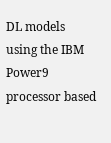DL models using the IBM Power9 processor based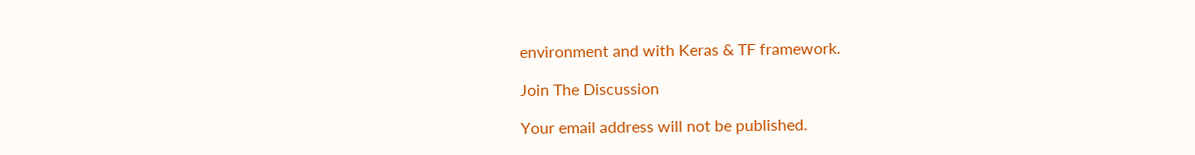environment and with Keras & TF framework.

Join The Discussion

Your email address will not be published.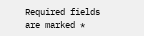Required fields are marked *